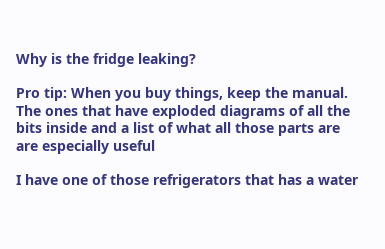Why is the fridge leaking?

Pro tip: When you buy things, keep the manual. The ones that have exploded diagrams of all the bits inside and a list of what all those parts are are especially useful

I have one of those refrigerators that has a water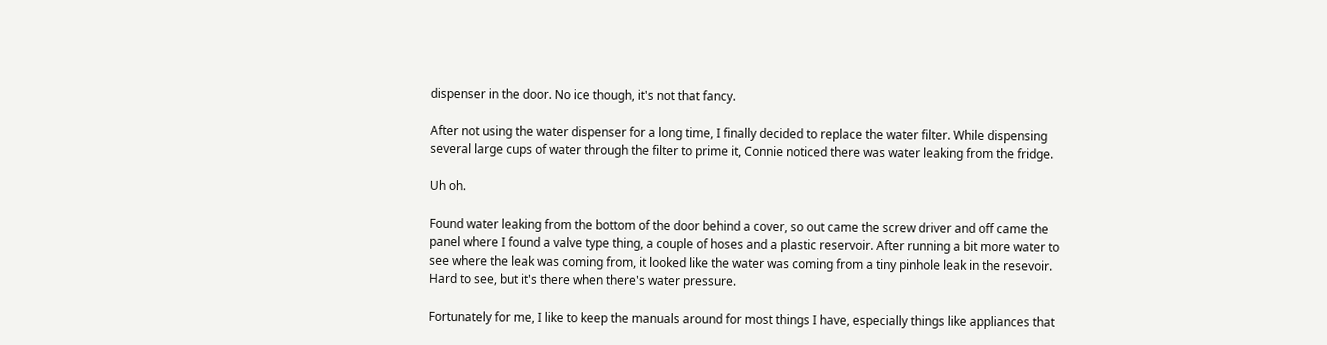dispenser in the door. No ice though, it's not that fancy.

After not using the water dispenser for a long time, I finally decided to replace the water filter. While dispensing several large cups of water through the filter to prime it, Connie noticed there was water leaking from the fridge.

Uh oh.

Found water leaking from the bottom of the door behind a cover, so out came the screw driver and off came the panel where I found a valve type thing, a couple of hoses and a plastic reservoir. After running a bit more water to see where the leak was coming from, it looked like the water was coming from a tiny pinhole leak in the resevoir. Hard to see, but it's there when there's water pressure.

Fortunately for me, I like to keep the manuals around for most things I have, especially things like appliances that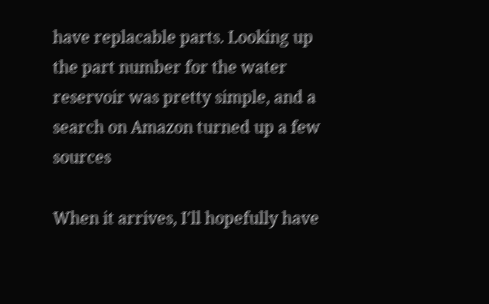have replacable parts. Looking up the part number for the water reservoir was pretty simple, and a search on Amazon turned up a few sources

When it arrives, I'll hopefully have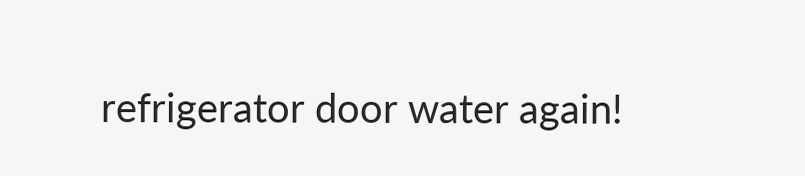refrigerator door water again!